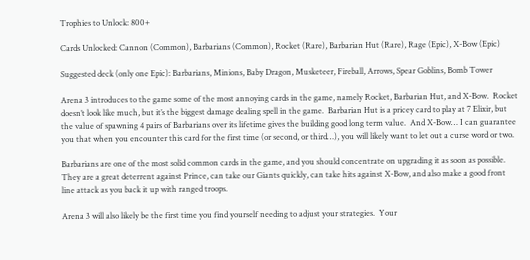Trophies to Unlock: 800+

Cards Unlocked: Cannon (Common), Barbarians (Common), Rocket (Rare), Barbarian Hut (Rare), Rage (Epic), X-Bow (Epic)

Suggested deck (only one Epic): Barbarians, Minions, Baby Dragon, Musketeer, Fireball, Arrows, Spear Goblins, Bomb Tower

Arena 3 introduces to the game some of the most annoying cards in the game, namely Rocket, Barbarian Hut, and X-Bow.  Rocket doesn’t look like much, but it’s the biggest damage dealing spell in the game.  Barbarian Hut is a pricey card to play at 7 Elixir, but the value of spawning 4 pairs of Barbarians over its lifetime gives the building good long term value.  And X-Bow… I can guarantee you that when you encounter this card for the first time (or second, or third…), you will likely want to let out a curse word or two.

Barbarians are one of the most solid common cards in the game, and you should concentrate on upgrading it as soon as possible.  They are a great deterrent against Prince, can take our Giants quickly, can take hits against X-Bow, and also make a good front line attack as you back it up with ranged troops.

Arena 3 will also likely be the first time you find yourself needing to adjust your strategies.  Your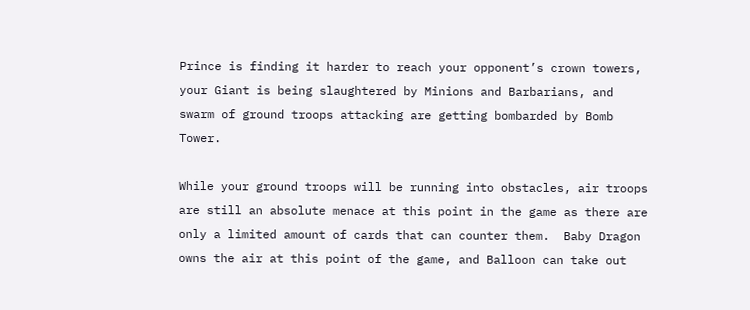Prince is finding it harder to reach your opponent’s crown towers, your Giant is being slaughtered by Minions and Barbarians, and swarm of ground troops attacking are getting bombarded by Bomb Tower.

While your ground troops will be running into obstacles, air troops are still an absolute menace at this point in the game as there are only a limited amount of cards that can counter them.  Baby Dragon owns the air at this point of the game, and Balloon can take out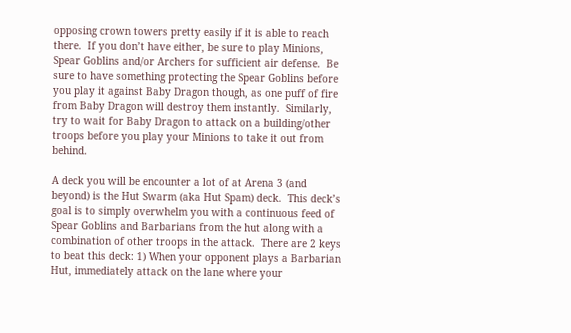opposing crown towers pretty easily if it is able to reach there.  If you don’t have either, be sure to play Minions, Spear Goblins and/or Archers for sufficient air defense.  Be sure to have something protecting the Spear Goblins before you play it against Baby Dragon though, as one puff of fire from Baby Dragon will destroy them instantly.  Similarly, try to wait for Baby Dragon to attack on a building/other troops before you play your Minions to take it out from behind.

A deck you will be encounter a lot of at Arena 3 (and beyond) is the Hut Swarm (aka Hut Spam) deck.  This deck’s goal is to simply overwhelm you with a continuous feed of Spear Goblins and Barbarians from the hut along with a combination of other troops in the attack.  There are 2 keys to beat this deck: 1) When your opponent plays a Barbarian Hut, immediately attack on the lane where your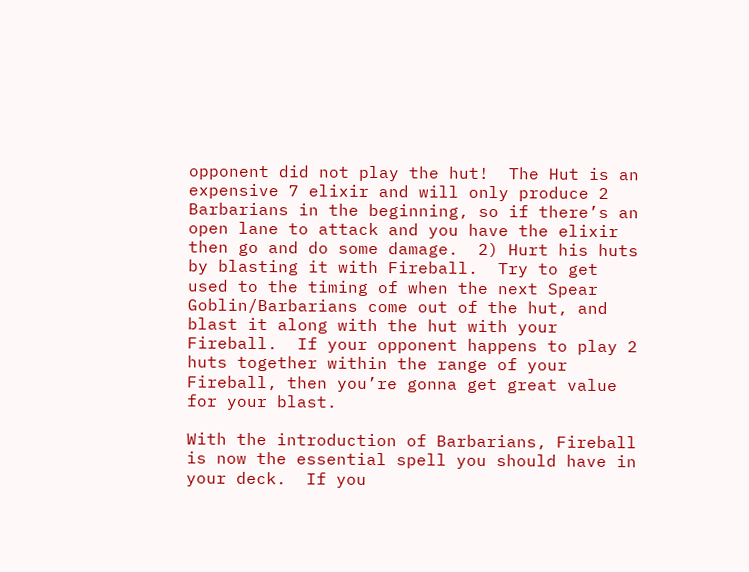opponent did not play the hut!  The Hut is an expensive 7 elixir and will only produce 2 Barbarians in the beginning, so if there’s an open lane to attack and you have the elixir then go and do some damage.  2) Hurt his huts by blasting it with Fireball.  Try to get used to the timing of when the next Spear Goblin/Barbarians come out of the hut, and blast it along with the hut with your Fireball.  If your opponent happens to play 2 huts together within the range of your Fireball, then you’re gonna get great value for your blast.

With the introduction of Barbarians, Fireball is now the essential spell you should have in your deck.  If you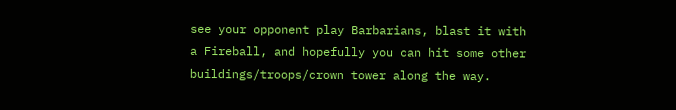see your opponent play Barbarians, blast it with a Fireball, and hopefully you can hit some other buildings/troops/crown tower along the way.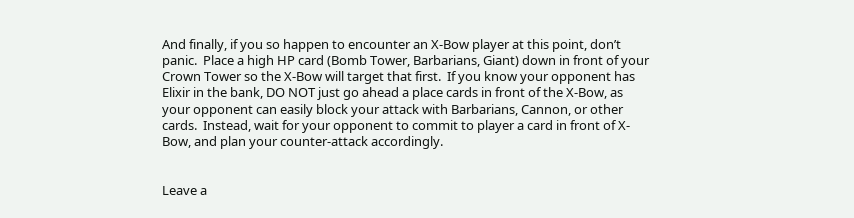And finally, if you so happen to encounter an X-Bow player at this point, don’t panic.  Place a high HP card (Bomb Tower, Barbarians, Giant) down in front of your Crown Tower so the X-Bow will target that first.  If you know your opponent has Elixir in the bank, DO NOT just go ahead a place cards in front of the X-Bow, as your opponent can easily block your attack with Barbarians, Cannon, or other cards.  Instead, wait for your opponent to commit to player a card in front of X-Bow, and plan your counter-attack accordingly.


Leave a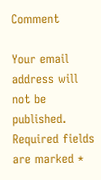Comment

Your email address will not be published. Required fields are marked *